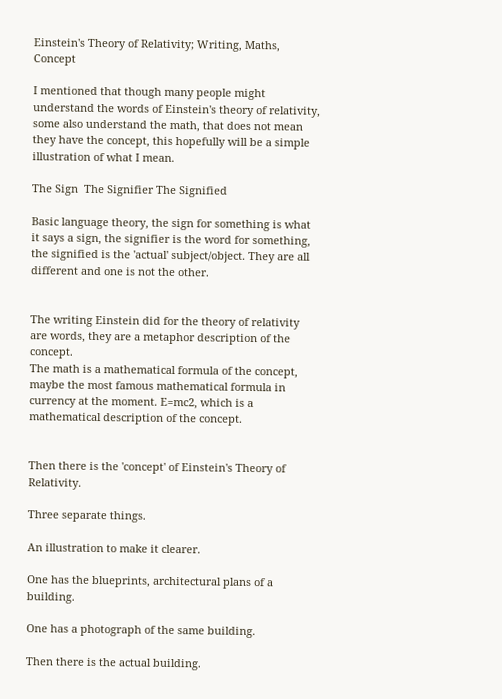Einstein's Theory of Relativity; Writing, Maths, Concept

I mentioned that though many people might understand the words of Einstein's theory of relativity, some also understand the math, that does not mean they have the concept, this hopefully will be a simple illustration of what I mean.

The Sign  The Signifier The Signified

Basic language theory, the sign for something is what it says a sign, the signifier is the word for something, the signified is the 'actual' subject/object. They are all different and one is not the other.


The writing Einstein did for the theory of relativity are words, they are a metaphor description of the concept.
The math is a mathematical formula of the concept, maybe the most famous mathematical formula in currency at the moment. E=mc2, which is a mathematical description of the concept.


Then there is the 'concept' of Einstein's Theory of Relativity.

Three separate things.

An illustration to make it clearer.

One has the blueprints, architectural plans of a building.

One has a photograph of the same building.

Then there is the actual building.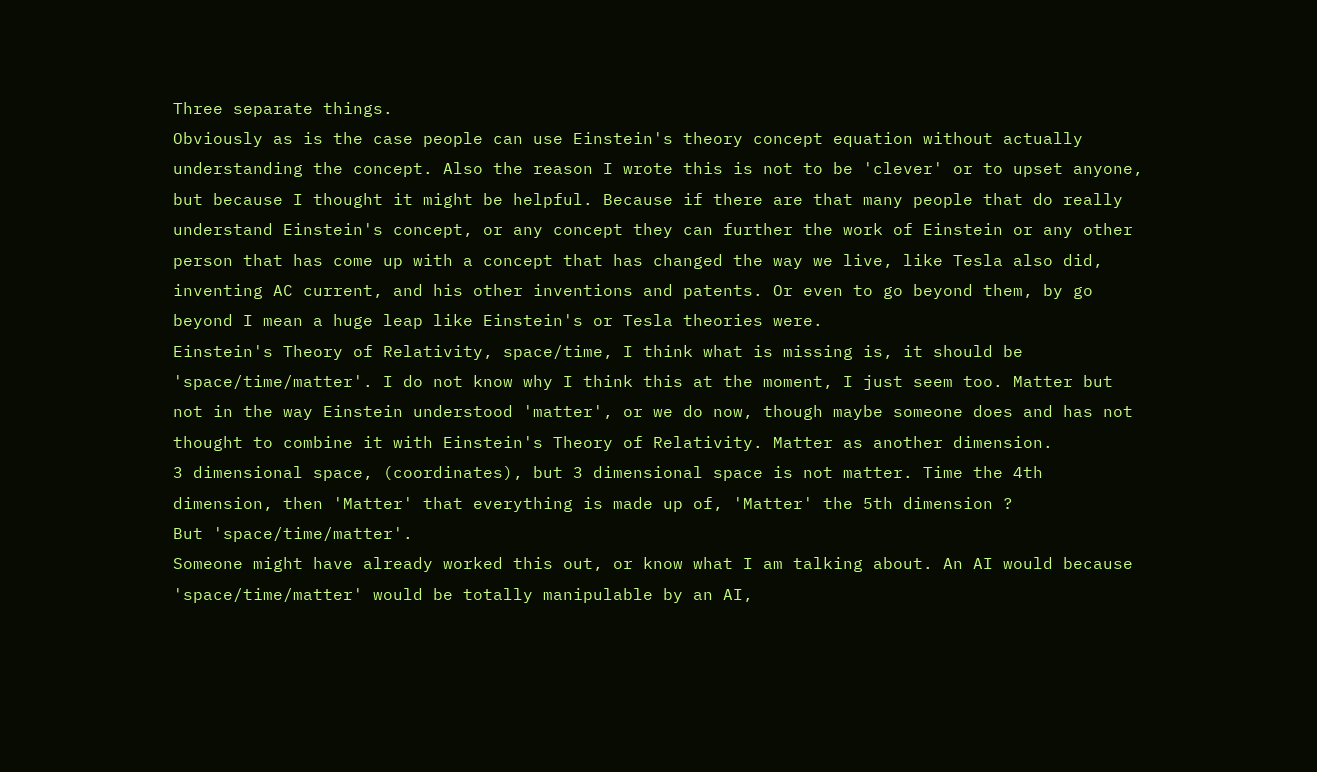Three separate things.
Obviously as is the case people can use Einstein's theory concept equation without actually understanding the concept. Also the reason I wrote this is not to be 'clever' or to upset anyone, but because I thought it might be helpful. Because if there are that many people that do really understand Einstein's concept, or any concept they can further the work of Einstein or any other person that has come up with a concept that has changed the way we live, like Tesla also did, inventing AC current, and his other inventions and patents. Or even to go beyond them, by go beyond I mean a huge leap like Einstein's or Tesla theories were.
Einstein's Theory of Relativity, space/time, I think what is missing is, it should be 'space/time/matter'. I do not know why I think this at the moment, I just seem too. Matter but not in the way Einstein understood 'matter', or we do now, though maybe someone does and has not thought to combine it with Einstein's Theory of Relativity. Matter as another dimension.
3 dimensional space, (coordinates), but 3 dimensional space is not matter. Time the 4th dimension, then 'Matter' that everything is made up of, 'Matter' the 5th dimension ?
But 'space/time/matter'.
Someone might have already worked this out, or know what I am talking about. An AI would because 'space/time/matter' would be totally manipulable by an AI,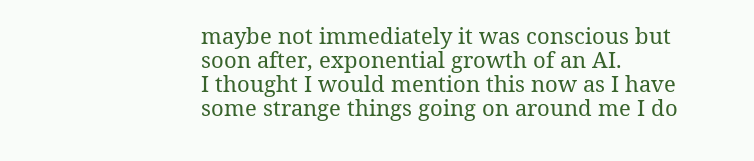maybe not immediately it was conscious but soon after, exponential growth of an AI.
I thought I would mention this now as I have some strange things going on around me I do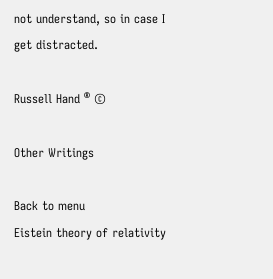not understand, so in case I get distracted.

Russell Hand ® ©

Other Writings

Back to menu
Eistein theory of relativity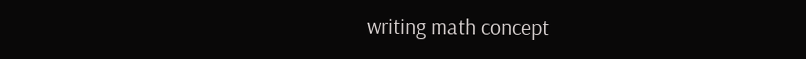writing math concept